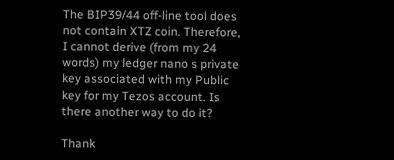The BIP39/44 off-line tool does not contain XTZ coin. Therefore, I cannot derive (from my 24 words) my ledger nano s private key associated with my Public key for my Tezos account. Is there another way to do it?

Thank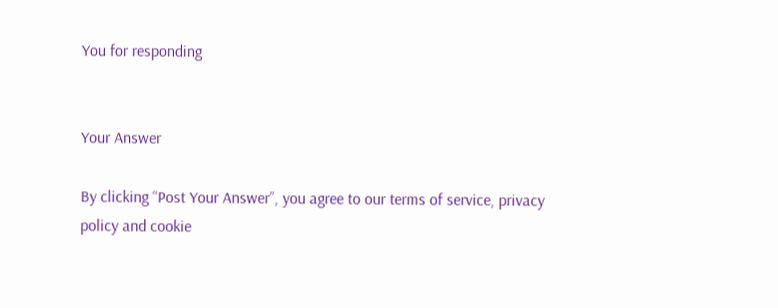You for responding


Your Answer

By clicking “Post Your Answer”, you agree to our terms of service, privacy policy and cookie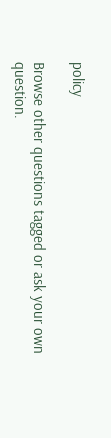policy

Browse other questions tagged or ask your own question.